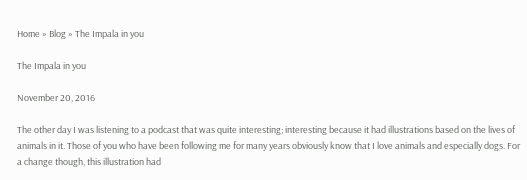Home » Blog » The Impala in you

The Impala in you

November 20, 2016

The other day I was listening to a podcast that was quite interesting; interesting because it had illustrations based on the lives of animals in it. Those of you who have been following me for many years obviously know that I love animals and especially dogs. For a change though, this illustration had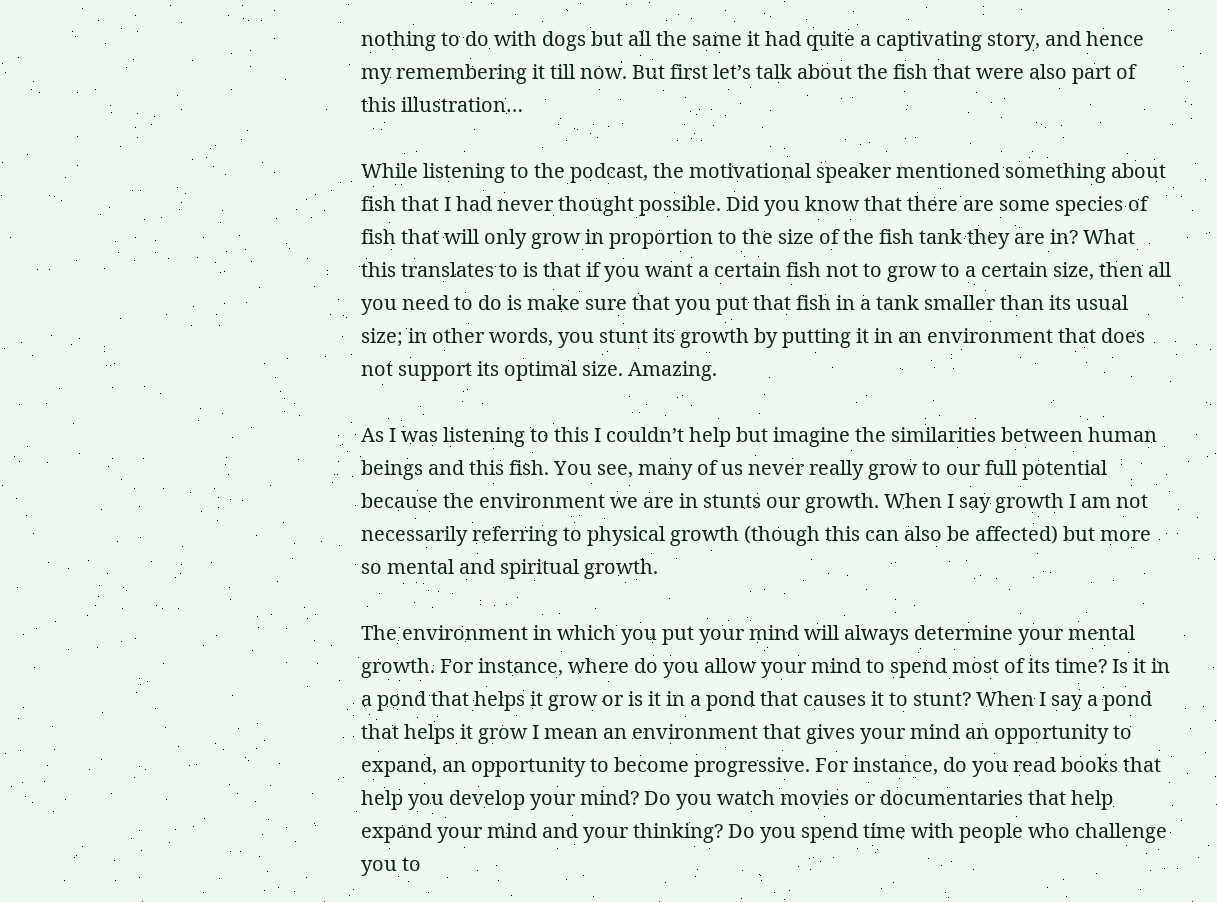nothing to do with dogs but all the same it had quite a captivating story, and hence my remembering it till now. But first let’s talk about the fish that were also part of this illustration…

While listening to the podcast, the motivational speaker mentioned something about fish that I had never thought possible. Did you know that there are some species of fish that will only grow in proportion to the size of the fish tank they are in? What this translates to is that if you want a certain fish not to grow to a certain size, then all you need to do is make sure that you put that fish in a tank smaller than its usual size; in other words, you stunt its growth by putting it in an environment that does not support its optimal size. Amazing.

As I was listening to this I couldn’t help but imagine the similarities between human beings and this fish. You see, many of us never really grow to our full potential because the environment we are in stunts our growth. When I say growth I am not necessarily referring to physical growth (though this can also be affected) but more so mental and spiritual growth.

The environment in which you put your mind will always determine your mental growth. For instance, where do you allow your mind to spend most of its time? Is it in a pond that helps it grow or is it in a pond that causes it to stunt? When I say a pond that helps it grow I mean an environment that gives your mind an opportunity to expand, an opportunity to become progressive. For instance, do you read books that help you develop your mind? Do you watch movies or documentaries that help expand your mind and your thinking? Do you spend time with people who challenge you to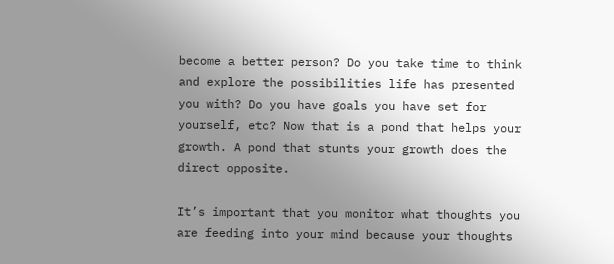become a better person? Do you take time to think and explore the possibilities life has presented you with? Do you have goals you have set for yourself, etc? Now that is a pond that helps your growth. A pond that stunts your growth does the direct opposite.

It’s important that you monitor what thoughts you are feeding into your mind because your thoughts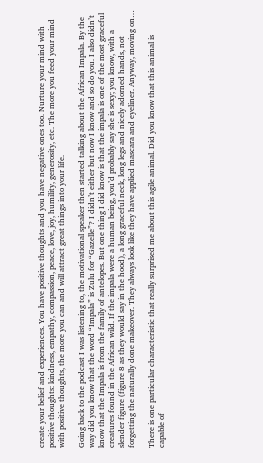create your belief and experiences. You have positive thoughts and you have negative ones too. Nurture your mind with positive thoughts: kindness, empathy, compassion, peace, love, joy, humility, generosity, etc. The more you feed your mind with positive thoughts, the more you can and will attract great things into your life.

Going back to the podcast I was listening to, the motivational speaker then started talking about the African Impala. By the way did you know that the word “Impala” is Zulu for “Gazelle”? I didn’t either but now I know and so do you. I also didn’t know that the Impala is from the family of antelopes. But one thing I did know is that the impala is one of the most graceful creatures found in the African wild. If the impala were a human being, you’d probably say she is sexy; you know, with a slender figure (figure 8 as they would say in the hood), a long graceful neck, long legs and nicely adorned hands, not forgetting the naturally done makeover. They always look like they have applied mascara and eyeliner. Anyway, moving on…

There is one particular characteristic that really surprised me about this agile animal. Did you know that this animal is capable of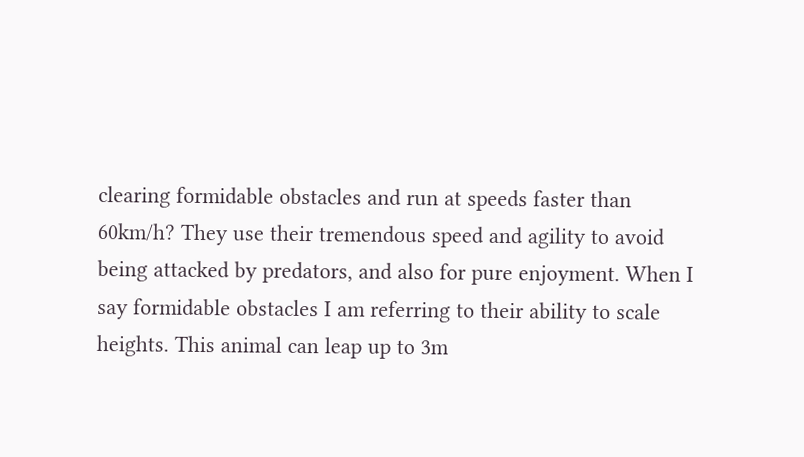clearing formidable obstacles and run at speeds faster than 60km/h? They use their tremendous speed and agility to avoid being attacked by predators, and also for pure enjoyment. When I say formidable obstacles I am referring to their ability to scale heights. This animal can leap up to 3m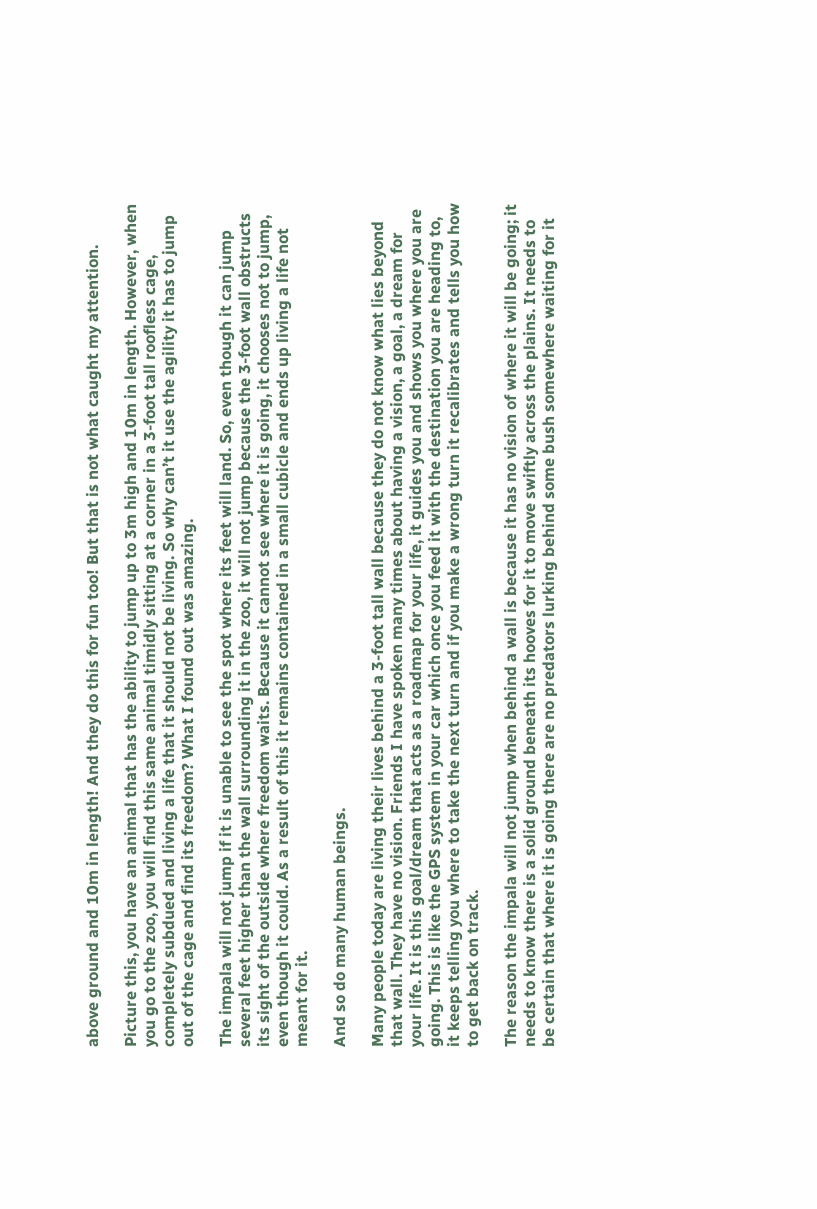above ground and 10m in length! And they do this for fun too! But that is not what caught my attention.

Picture this, you have an animal that has the ability to jump up to 3m high and 10m in length. However, when you go to the zoo, you will find this same animal timidly sitting at a corner in a 3-foot tall roofless cage, completely subdued and living a life that it should not be living. So why can’t it use the agility it has to jump out of the cage and find its freedom? What I found out was amazing.

The impala will not jump if it is unable to see the spot where its feet will land. So, even though it can jump several feet higher than the wall surrounding it in the zoo, it will not jump because the 3-foot wall obstructs its sight of the outside where freedom waits. Because it cannot see where it is going, it chooses not to jump, even though it could. As a result of this it remains contained in a small cubicle and ends up living a life not meant for it.

And so do many human beings.

Many people today are living their lives behind a 3-foot tall wall because they do not know what lies beyond that wall. They have no vision. Friends I have spoken many times about having a vision, a goal, a dream for your life. It is this goal/dream that acts as a roadmap for your life, it guides you and shows you where you are going. This is like the GPS system in your car which once you feed it with the destination you are heading to, it keeps telling you where to take the next turn and if you make a wrong turn it recalibrates and tells you how to get back on track.

The reason the impala will not jump when behind a wall is because it has no vision of where it will be going; it needs to know there is a solid ground beneath its hooves for it to move swiftly across the plains. It needs to be certain that where it is going there are no predators lurking behind some bush somewhere waiting for it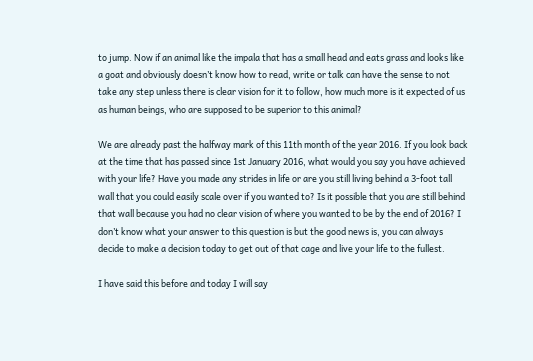to jump. Now if an animal like the impala that has a small head and eats grass and looks like a goat and obviously doesn’t know how to read, write or talk can have the sense to not take any step unless there is clear vision for it to follow, how much more is it expected of us as human beings, who are supposed to be superior to this animal?

We are already past the halfway mark of this 11th month of the year 2016. If you look back at the time that has passed since 1st January 2016, what would you say you have achieved with your life? Have you made any strides in life or are you still living behind a 3-foot tall wall that you could easily scale over if you wanted to? Is it possible that you are still behind that wall because you had no clear vision of where you wanted to be by the end of 2016? I don’t know what your answer to this question is but the good news is, you can always decide to make a decision today to get out of that cage and live your life to the fullest.

I have said this before and today I will say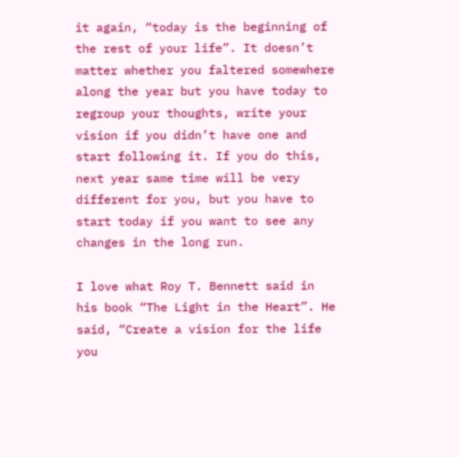it again, “today is the beginning of the rest of your life”. It doesn’t matter whether you faltered somewhere along the year but you have today to regroup your thoughts, write your vision if you didn’t have one and start following it. If you do this, next year same time will be very different for you, but you have to start today if you want to see any changes in the long run.

I love what Roy T. Bennett said in his book “The Light in the Heart”. He said, “Create a vision for the life you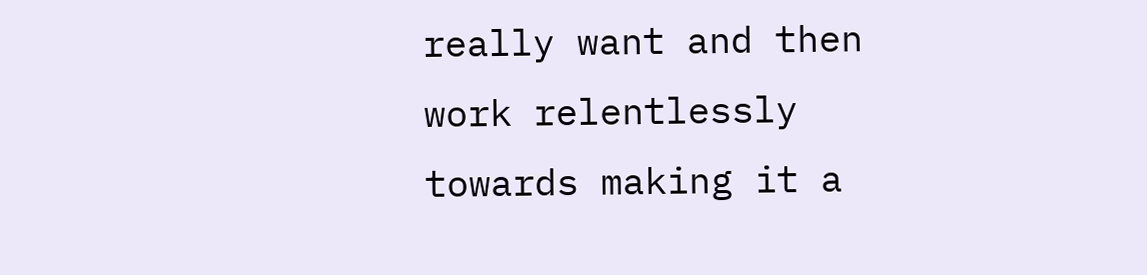really want and then work relentlessly towards making it a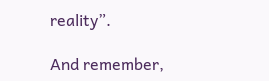reality”.

And remember,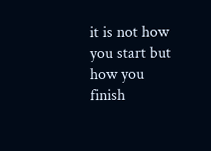it is not how you start but how you finish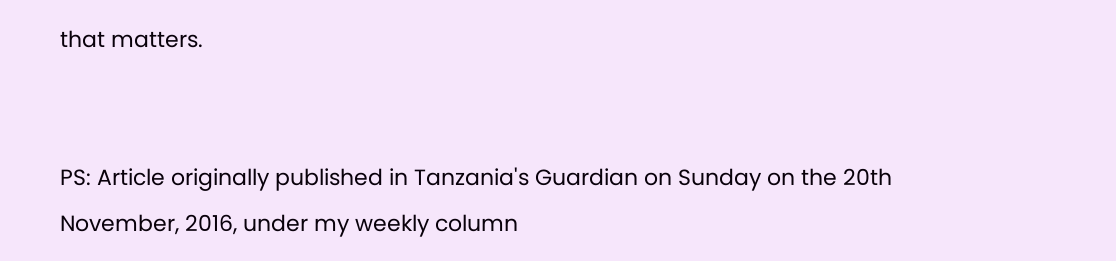that matters.


PS: Article originally published in Tanzania's Guardian on Sunday on the 20th November, 2016, under my weekly column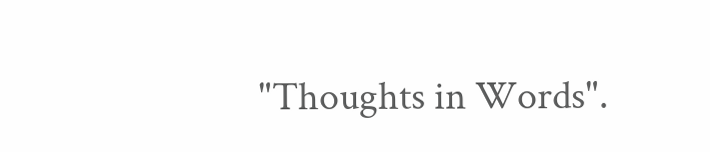"Thoughts in Words".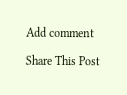Add comment

Share This Post